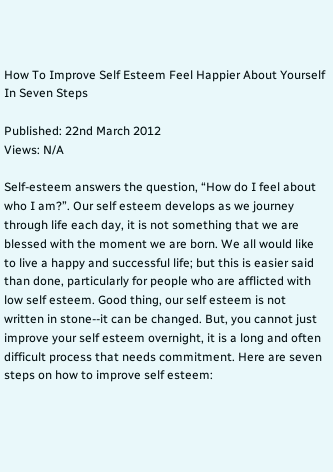How To Improve Self Esteem Feel Happier About Yourself In Seven Steps

Published: 22nd March 2012
Views: N/A

Self-esteem answers the question, “How do I feel about who I am?”. Our self esteem develops as we journey through life each day, it is not something that we are blessed with the moment we are born. We all would like to live a happy and successful life; but this is easier said than done, particularly for people who are afflicted with low self esteem. Good thing, our self esteem is not written in stone--it can be changed. But, you cannot just improve your self esteem overnight, it is a long and often difficult process that needs commitment. Here are seven steps on how to improve self esteem: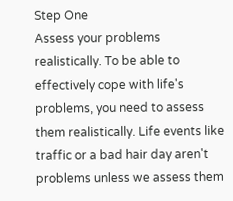Step One
Assess your problems realistically. To be able to effectively cope with life's problems, you need to assess them realistically. Life events like traffic or a bad hair day aren't problems unless we assess them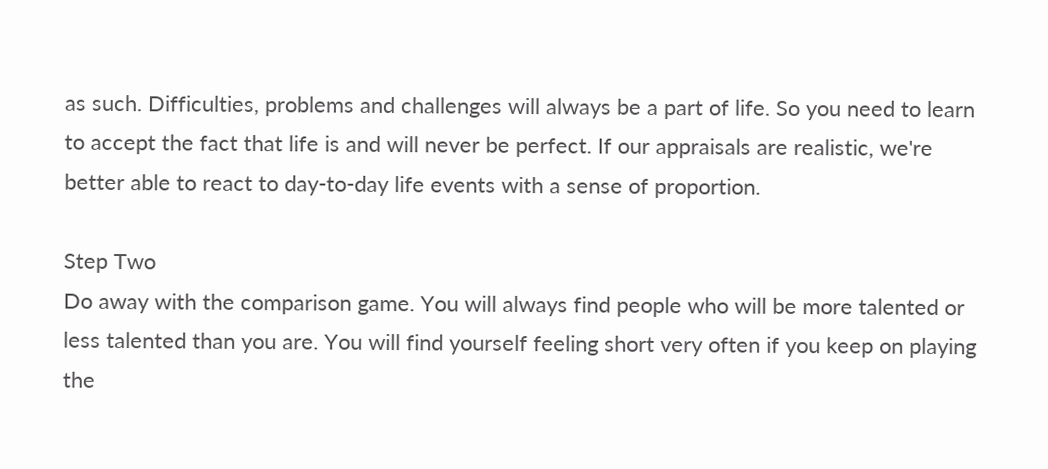as such. Difficulties, problems and challenges will always be a part of life. So you need to learn to accept the fact that life is and will never be perfect. If our appraisals are realistic, we're better able to react to day-to-day life events with a sense of proportion.

Step Two
Do away with the comparison game. You will always find people who will be more talented or less talented than you are. You will find yourself feeling short very often if you keep on playing the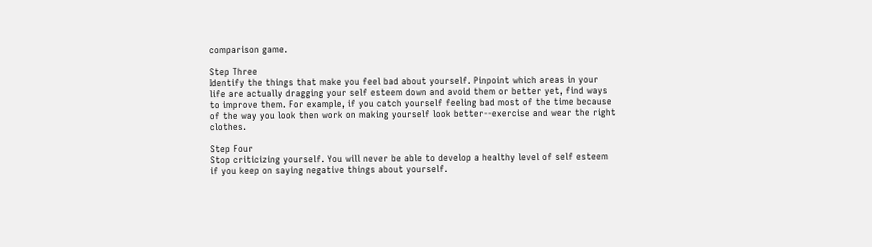comparison game.

Step Three
Identify the things that make you feel bad about yourself. Pinpoint which areas in your life are actually dragging your self esteem down and avoid them or better yet, find ways to improve them. For example, if you catch yourself feeling bad most of the time because of the way you look then work on making yourself look better--exercise and wear the right clothes.

Step Four
Stop criticizing yourself. You will never be able to develop a healthy level of self esteem if you keep on saying negative things about yourself.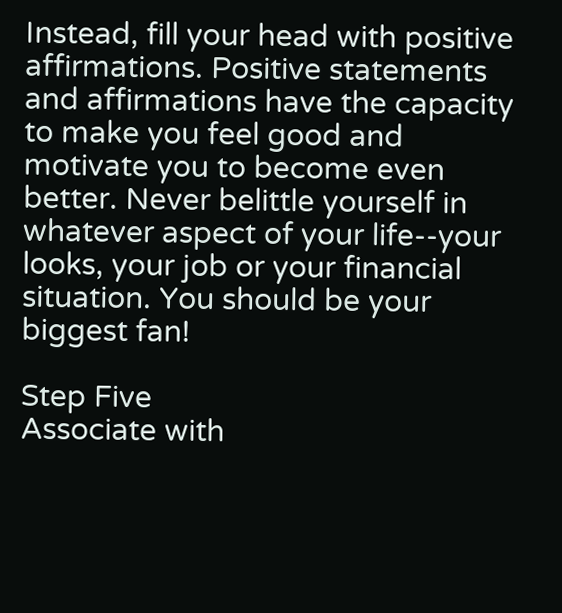Instead, fill your head with positive affirmations. Positive statements and affirmations have the capacity to make you feel good and motivate you to become even better. Never belittle yourself in whatever aspect of your life--your looks, your job or your financial situation. You should be your biggest fan!

Step Five
Associate with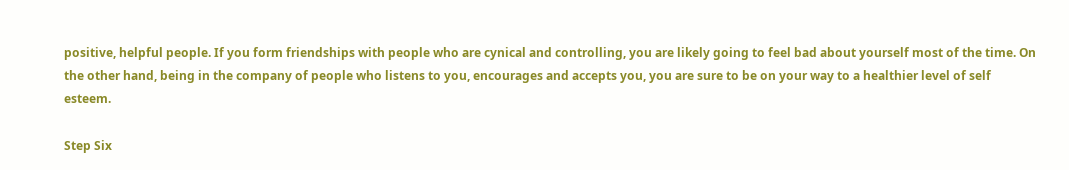positive, helpful people. If you form friendships with people who are cynical and controlling, you are likely going to feel bad about yourself most of the time. On the other hand, being in the company of people who listens to you, encourages and accepts you, you are sure to be on your way to a healthier level of self esteem.

Step Six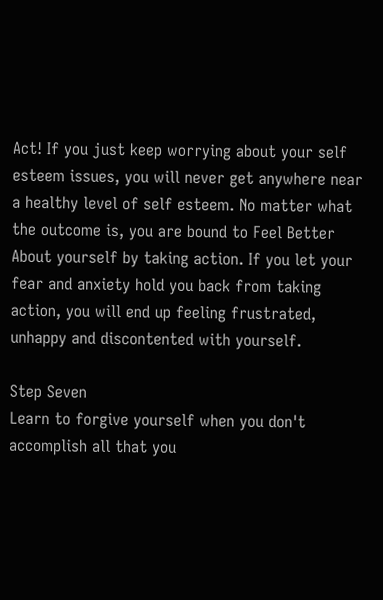Act! If you just keep worrying about your self esteem issues, you will never get anywhere near a healthy level of self esteem. No matter what the outcome is, you are bound to Feel Better About yourself by taking action. If you let your fear and anxiety hold you back from taking action, you will end up feeling frustrated, unhappy and discontented with yourself.

Step Seven
Learn to forgive yourself when you don't accomplish all that you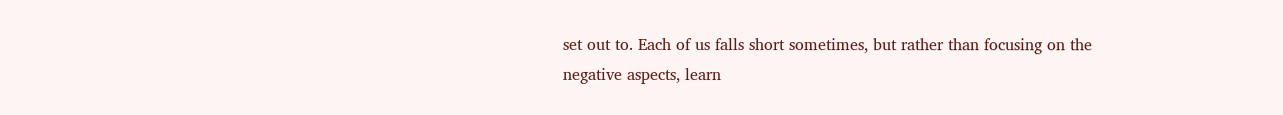set out to. Each of us falls short sometimes, but rather than focusing on the negative aspects, learn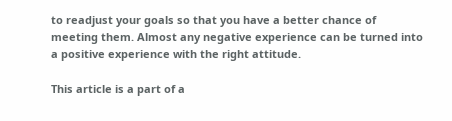to readjust your goals so that you have a better chance of meeting them. Almost any negative experience can be turned into a positive experience with the right attitude.

This article is a part of a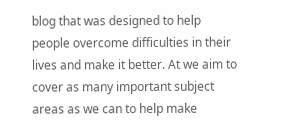blog that was designed to help people overcome difficulties in their lives and make it better. At we aim to cover as many important subject areas as we can to help make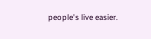people's live easier.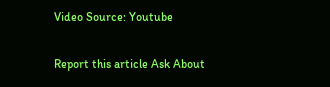Video Source: Youtube

Report this article Ask About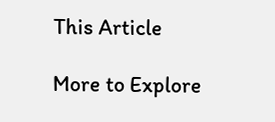This Article

More to Explore